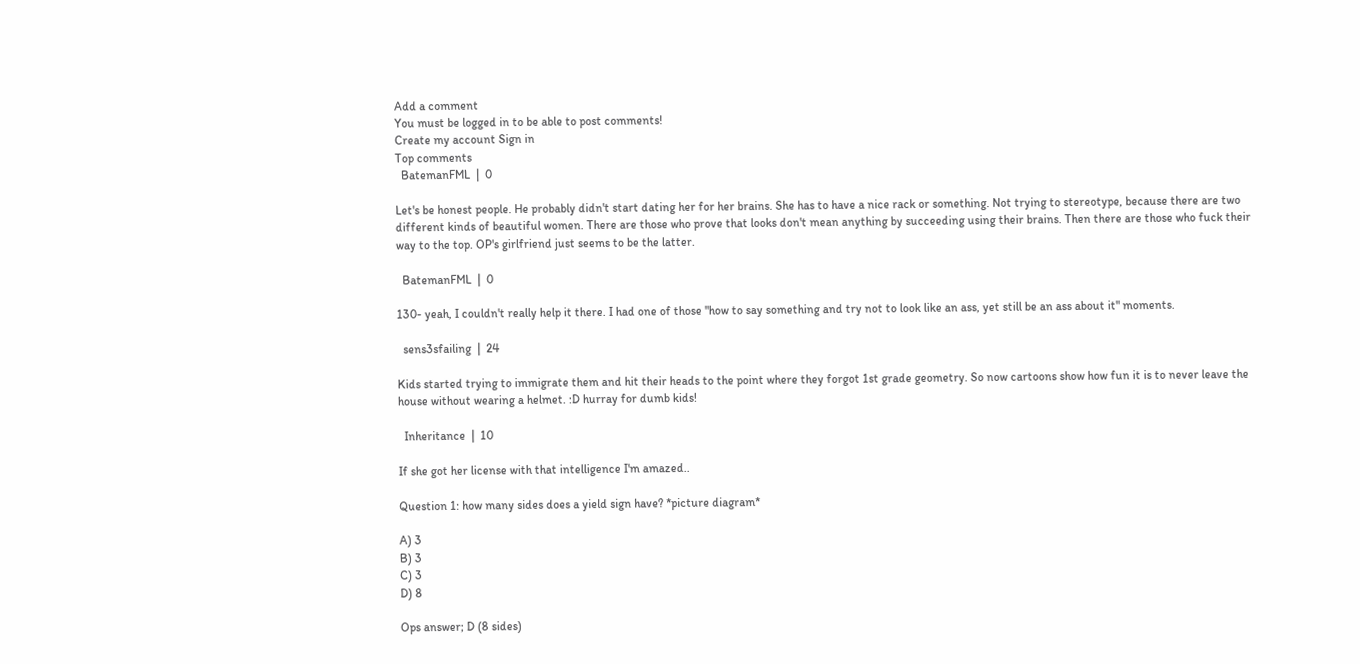Add a comment
You must be logged in to be able to post comments!
Create my account Sign in
Top comments
  BatemanFML  |  0

Let's be honest people. He probably didn't start dating her for her brains. She has to have a nice rack or something. Not trying to stereotype, because there are two different kinds of beautiful women. There are those who prove that looks don't mean anything by succeeding using their brains. Then there are those who fuck their way to the top. OP's girlfriend just seems to be the latter.

  BatemanFML  |  0

130- yeah, I couldn't really help it there. I had one of those "how to say something and try not to look like an ass, yet still be an ass about it" moments.

  sens3sfailing  |  24

Kids started trying to immigrate them and hit their heads to the point where they forgot 1st grade geometry. So now cartoons show how fun it is to never leave the house without wearing a helmet. :D hurray for dumb kids!

  Inheritance  |  10

If she got her license with that intelligence I'm amazed..

Question 1: how many sides does a yield sign have? *picture diagram*

A) 3
B) 3
C) 3
D) 8

Ops answer; D (8 sides)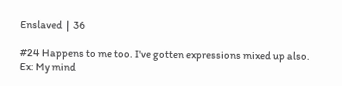Enslaved  |  36

#24 Happens to me too. I've gotten expressions mixed up also.
Ex: My mind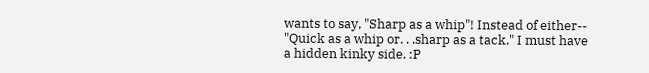wants to say, "Sharp as a whip"! Instead of either-- "Quick as a whip or. . .sharp as a tack." I must have a hidden kinky side. :P